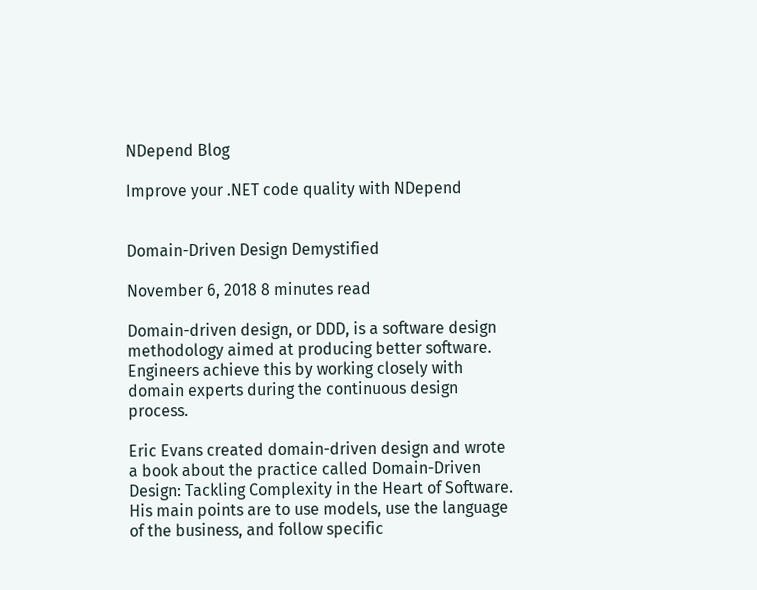NDepend Blog

Improve your .NET code quality with NDepend


Domain-Driven Design Demystified

November 6, 2018 8 minutes read

Domain-driven design, or DDD, is a software design methodology aimed at producing better software. Engineers achieve this by working closely with domain experts during the continuous design process.

Eric Evans created domain-driven design and wrote a book about the practice called Domain-Driven Design: Tackling Complexity in the Heart of Software. His main points are to use models, use the language of the business, and follow specific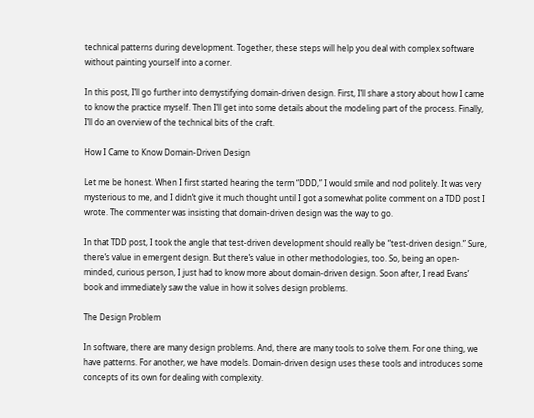technical patterns during development. Together, these steps will help you deal with complex software without painting yourself into a corner.

In this post, I’ll go further into demystifying domain-driven design. First, I’ll share a story about how I came to know the practice myself. Then I’ll get into some details about the modeling part of the process. Finally, I’ll do an overview of the technical bits of the craft.

How I Came to Know Domain-Driven Design

Let me be honest. When I first started hearing the term “DDD,” I would smile and nod politely. It was very mysterious to me, and I didn’t give it much thought until I got a somewhat polite comment on a TDD post I wrote. The commenter was insisting that domain-driven design was the way to go.

In that TDD post, I took the angle that test-driven development should really be “test-driven design.” Sure, there’s value in emergent design. But there’s value in other methodologies, too. So, being an open-minded, curious person, I just had to know more about domain-driven design. Soon after, I read Evans’ book and immediately saw the value in how it solves design problems.

The Design Problem

In software, there are many design problems. And, there are many tools to solve them. For one thing, we have patterns. For another, we have models. Domain-driven design uses these tools and introduces some concepts of its own for dealing with complexity.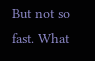But not so fast. What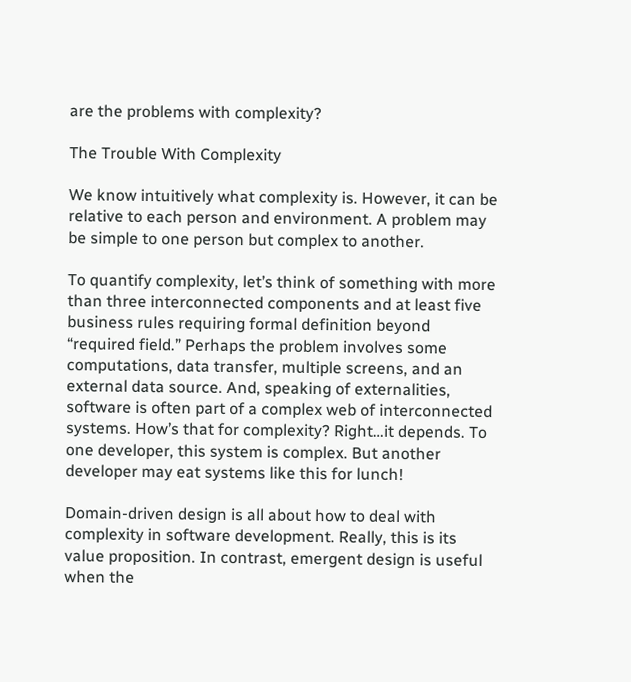are the problems with complexity?

The Trouble With Complexity

We know intuitively what complexity is. However, it can be relative to each person and environment. A problem may be simple to one person but complex to another.

To quantify complexity, let’s think of something with more than three interconnected components and at least five business rules requiring formal definition beyond “required field.” Perhaps the problem involves some computations, data transfer, multiple screens, and an external data source. And, speaking of externalities, software is often part of a complex web of interconnected systems. How’s that for complexity? Right…it depends. To one developer, this system is complex. But another developer may eat systems like this for lunch!

Domain-driven design is all about how to deal with complexity in software development. Really, this is its value proposition. In contrast, emergent design is useful when the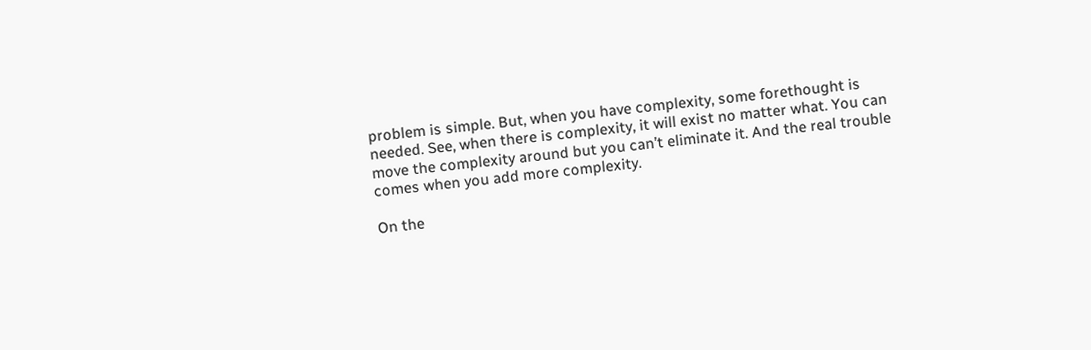problem is simple. But, when you have complexity, some forethought is needed. See, when there is complexity, it will exist no matter what. You can move the complexity around but you can’t eliminate it. And the real trouble comes when you add more complexity.

On the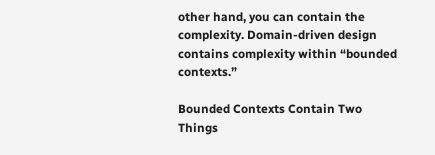other hand, you can contain the complexity. Domain-driven design contains complexity within “bounded contexts.”

Bounded Contexts Contain Two Things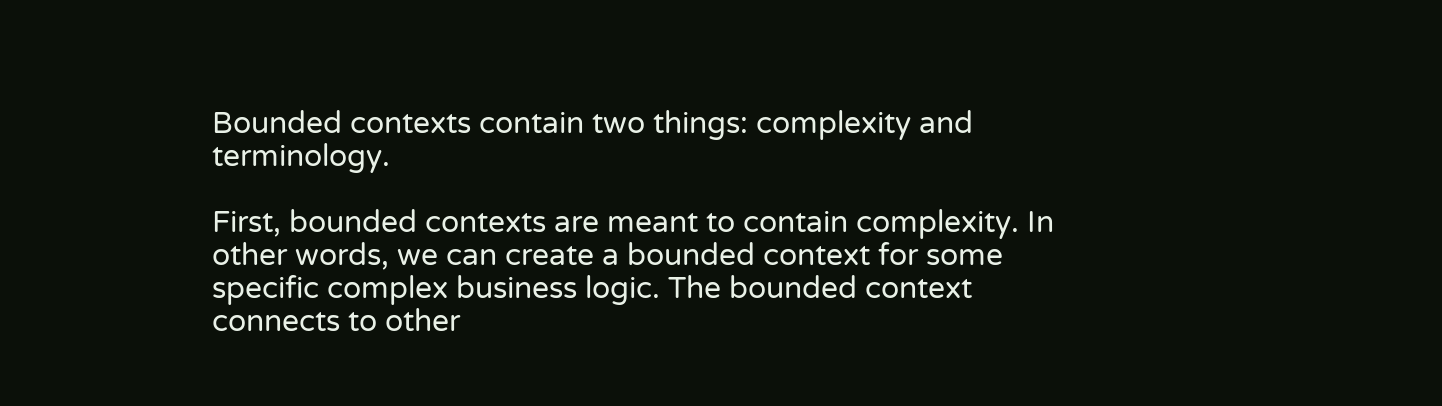Bounded contexts contain two things: complexity and terminology.

First, bounded contexts are meant to contain complexity. In other words, we can create a bounded context for some specific complex business logic. The bounded context connects to other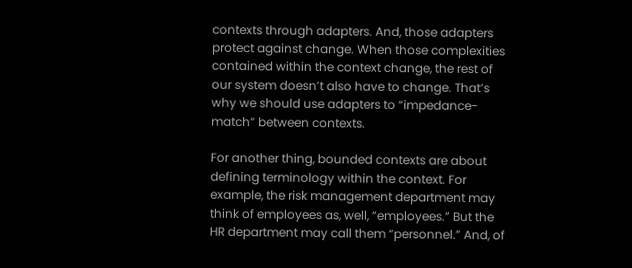contexts through adapters. And, those adapters protect against change. When those complexities contained within the context change, the rest of our system doesn’t also have to change. That’s why we should use adapters to “impedance-match” between contexts.

For another thing, bounded contexts are about defining terminology within the context. For example, the risk management department may think of employees as, well, “employees.” But the HR department may call them “personnel.” And, of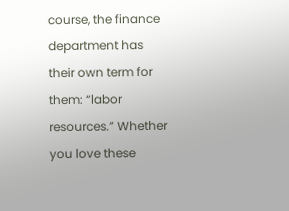course, the finance department has their own term for them: “labor resources.” Whether you love these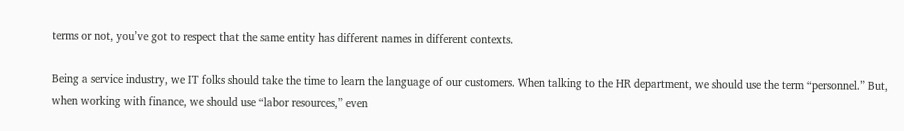terms or not, you’ve got to respect that the same entity has different names in different contexts.

Being a service industry, we IT folks should take the time to learn the language of our customers. When talking to the HR department, we should use the term “personnel.” But, when working with finance, we should use “labor resources,” even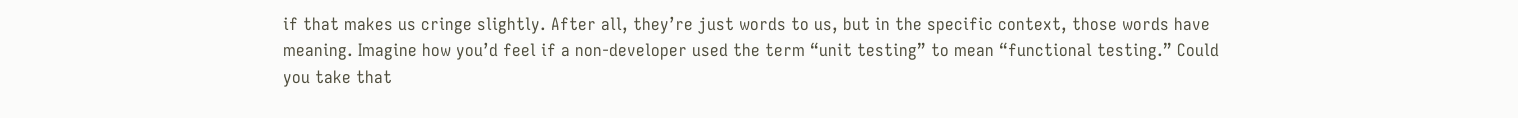if that makes us cringe slightly. After all, they’re just words to us, but in the specific context, those words have meaning. Imagine how you’d feel if a non-developer used the term “unit testing” to mean “functional testing.” Could you take that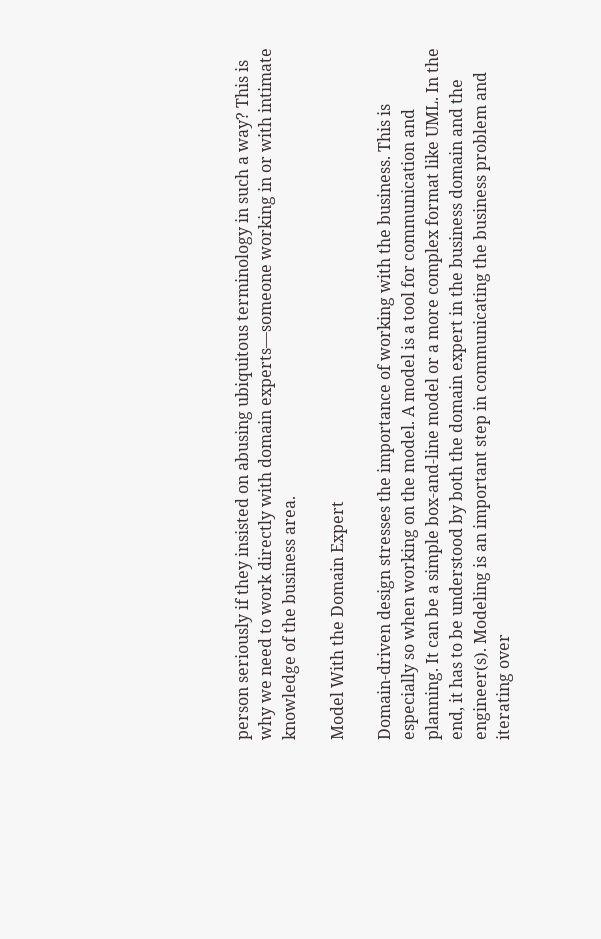person seriously if they insisted on abusing ubiquitous terminology in such a way? This is why we need to work directly with domain experts—someone working in or with intimate knowledge of the business area.

Model With the Domain Expert

Domain-driven design stresses the importance of working with the business. This is especially so when working on the model. A model is a tool for communication and planning. It can be a simple box-and-line model or a more complex format like UML. In the end, it has to be understood by both the domain expert in the business domain and the engineer(s). Modeling is an important step in communicating the business problem and iterating over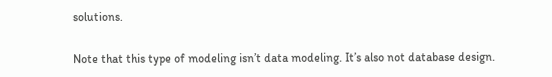solutions.

Note that this type of modeling isn’t data modeling. It’s also not database design.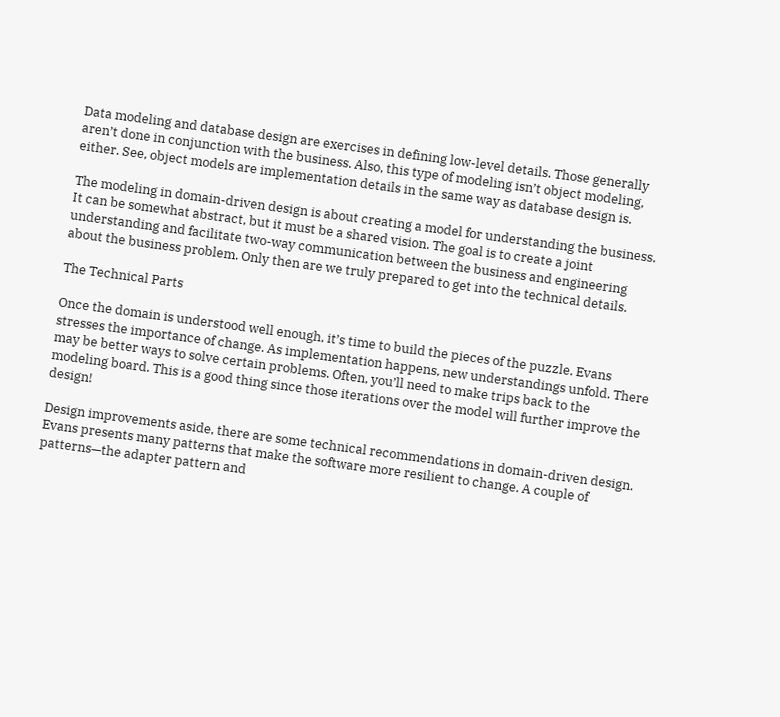Data modeling and database design are exercises in defining low-level details. Those generally aren’t done in conjunction with the business. Also, this type of modeling isn’t object modeling, either. See, object models are implementation details in the same way as database design is.

The modeling in domain-driven design is about creating a model for understanding the business. It can be somewhat abstract, but it must be a shared vision. The goal is to create a joint understanding and facilitate two-way communication between the business and engineering about the business problem. Only then are we truly prepared to get into the technical details.

The Technical Parts

Once the domain is understood well enough, it’s time to build the pieces of the puzzle. Evans stresses the importance of change. As implementation happens, new understandings unfold. There may be better ways to solve certain problems. Often, you’ll need to make trips back to the modeling board. This is a good thing since those iterations over the model will further improve the design!

Design improvements aside, there are some technical recommendations in domain-driven design. Evans presents many patterns that make the software more resilient to change. A couple of patterns—the adapter pattern and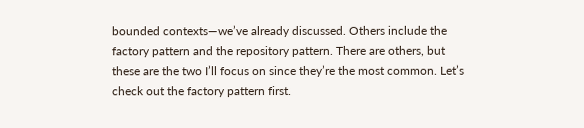bounded contexts—we’ve already discussed. Others include the factory pattern and the repository pattern. There are others, but these are the two I’ll focus on since they’re the most common. Let’s check out the factory pattern first.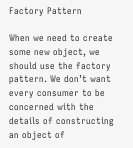Factory Pattern

When we need to create some new object, we should use the factory pattern. We don’t want every consumer to be concerned with the details of constructing an object of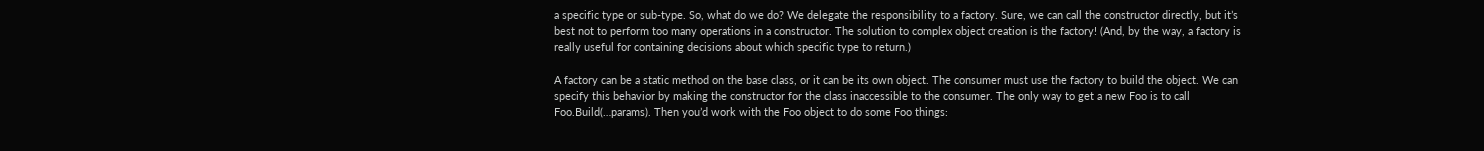a specific type or sub-type. So, what do we do? We delegate the responsibility to a factory. Sure, we can call the constructor directly, but it’s best not to perform too many operations in a constructor. The solution to complex object creation is the factory! (And, by the way, a factory is really useful for containing decisions about which specific type to return.)

A factory can be a static method on the base class, or it can be its own object. The consumer must use the factory to build the object. We can specify this behavior by making the constructor for the class inaccessible to the consumer. The only way to get a new Foo is to call Foo.Build(…params). Then you’d work with the Foo object to do some Foo things: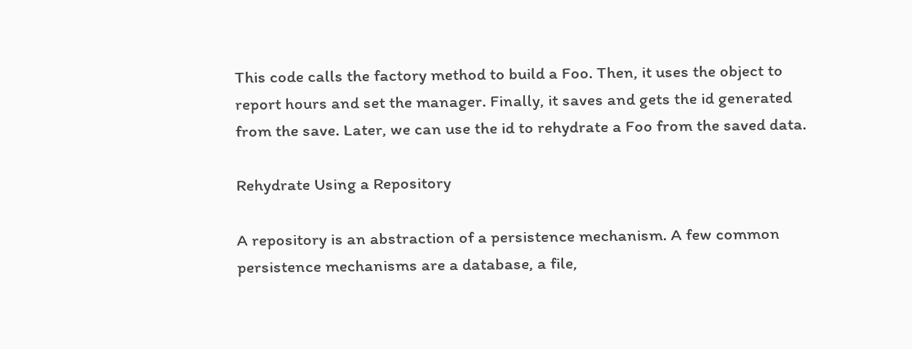This code calls the factory method to build a Foo. Then, it uses the object to report hours and set the manager. Finally, it saves and gets the id generated from the save. Later, we can use the id to rehydrate a Foo from the saved data.

Rehydrate Using a Repository

A repository is an abstraction of a persistence mechanism. A few common persistence mechanisms are a database, a file,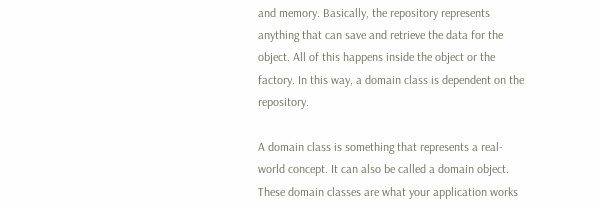and memory. Basically, the repository represents anything that can save and retrieve the data for the object. All of this happens inside the object or the factory. In this way, a domain class is dependent on the repository.

A domain class is something that represents a real-world concept. It can also be called a domain object. These domain classes are what your application works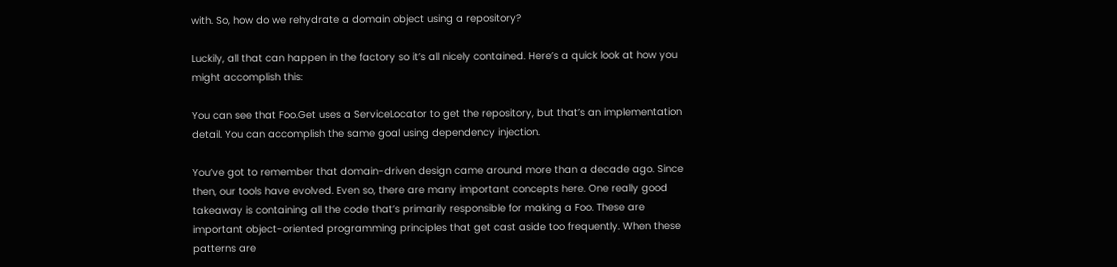with. So, how do we rehydrate a domain object using a repository?

Luckily, all that can happen in the factory so it’s all nicely contained. Here’s a quick look at how you might accomplish this:

You can see that Foo.Get uses a ServiceLocator to get the repository, but that’s an implementation detail. You can accomplish the same goal using dependency injection.

You’ve got to remember that domain-driven design came around more than a decade ago. Since then, our tools have evolved. Even so, there are many important concepts here. One really good takeaway is containing all the code that’s primarily responsible for making a Foo. These are important object-oriented programming principles that get cast aside too frequently. When these patterns are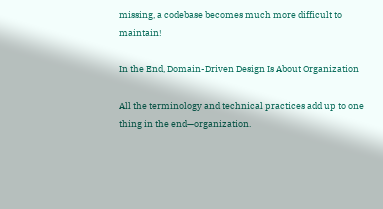missing, a codebase becomes much more difficult to maintain!

In the End, Domain-Driven Design Is About Organization

All the terminology and technical practices add up to one thing in the end—organization.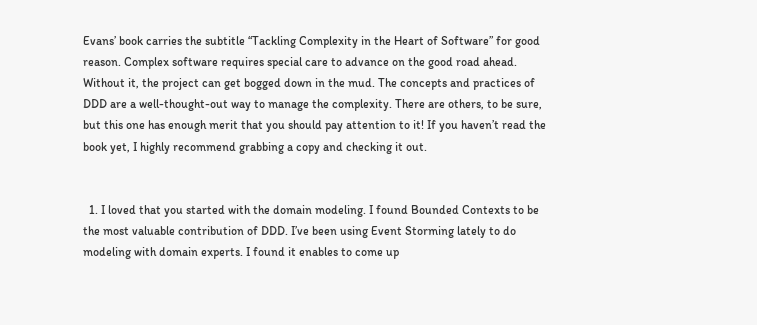Evans’ book carries the subtitle “Tackling Complexity in the Heart of Software” for good reason. Complex software requires special care to advance on the good road ahead. Without it, the project can get bogged down in the mud. The concepts and practices of DDD are a well-thought-out way to manage the complexity. There are others, to be sure, but this one has enough merit that you should pay attention to it! If you haven’t read the book yet, I highly recommend grabbing a copy and checking it out.


  1. I loved that you started with the domain modeling. I found Bounded Contexts to be the most valuable contribution of DDD. I’ve been using Event Storming lately to do modeling with domain experts. I found it enables to come up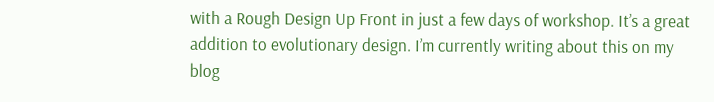with a Rough Design Up Front in just a few days of workshop. It’s a great addition to evolutionary design. I’m currently writing about this on my blog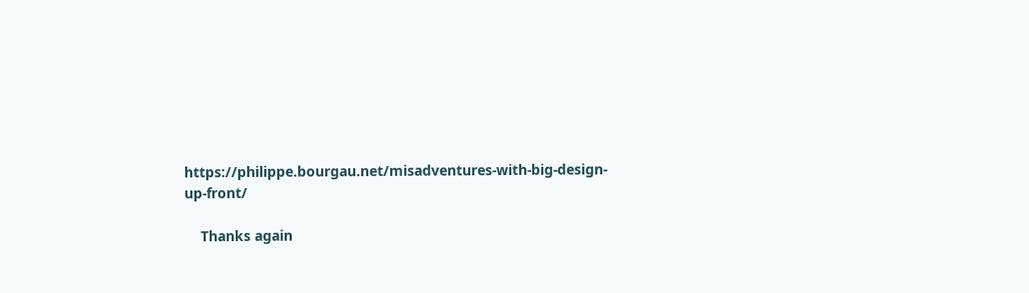https://philippe.bourgau.net/misadventures-with-big-design-up-front/

    Thanks again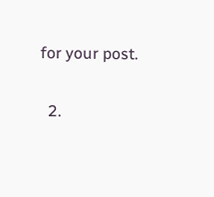for your post.

  2.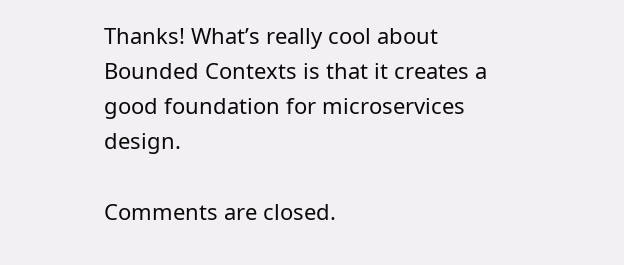Thanks! What’s really cool about Bounded Contexts is that it creates a good foundation for microservices design.

Comments are closed.